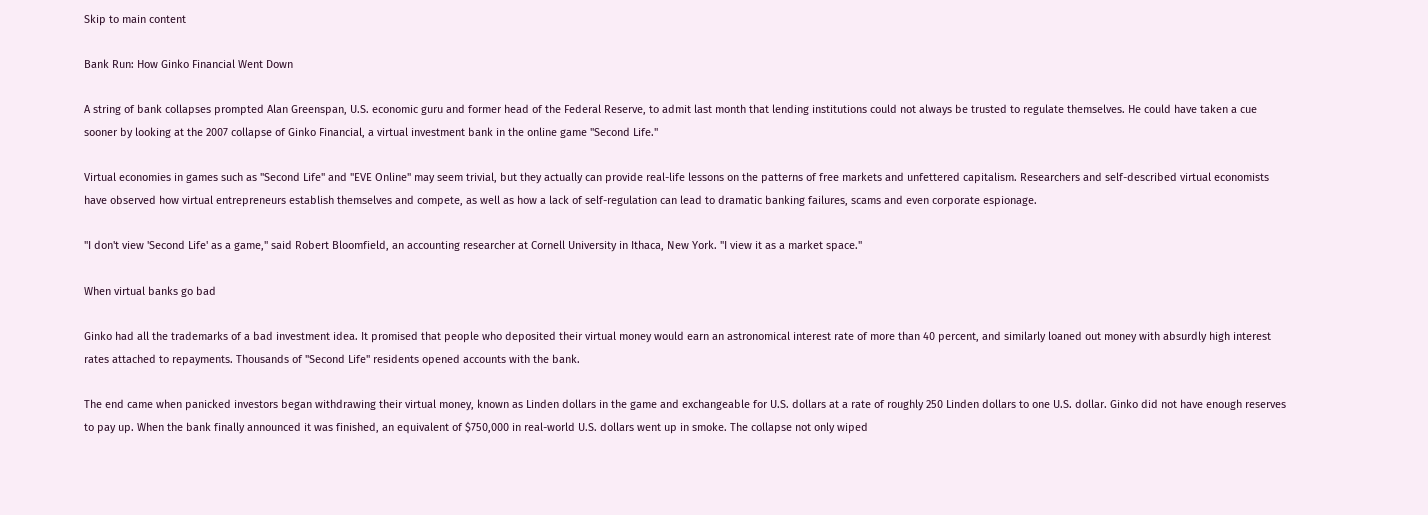Skip to main content

Bank Run: How Ginko Financial Went Down

A string of bank collapses prompted Alan Greenspan, U.S. economic guru and former head of the Federal Reserve, to admit last month that lending institutions could not always be trusted to regulate themselves. He could have taken a cue sooner by looking at the 2007 collapse of Ginko Financial, a virtual investment bank in the online game "Second Life."

Virtual economies in games such as "Second Life" and "EVE Online" may seem trivial, but they actually can provide real-life lessons on the patterns of free markets and unfettered capitalism. Researchers and self-described virtual economists have observed how virtual entrepreneurs establish themselves and compete, as well as how a lack of self-regulation can lead to dramatic banking failures, scams and even corporate espionage.

"I don't view 'Second Life' as a game," said Robert Bloomfield, an accounting researcher at Cornell University in Ithaca, New York. "I view it as a market space."

When virtual banks go bad

Ginko had all the trademarks of a bad investment idea. It promised that people who deposited their virtual money would earn an astronomical interest rate of more than 40 percent, and similarly loaned out money with absurdly high interest rates attached to repayments. Thousands of "Second Life" residents opened accounts with the bank.

The end came when panicked investors began withdrawing their virtual money, known as Linden dollars in the game and exchangeable for U.S. dollars at a rate of roughly 250 Linden dollars to one U.S. dollar. Ginko did not have enough reserves to pay up. When the bank finally announced it was finished, an equivalent of $750,000 in real-world U.S. dollars went up in smoke. The collapse not only wiped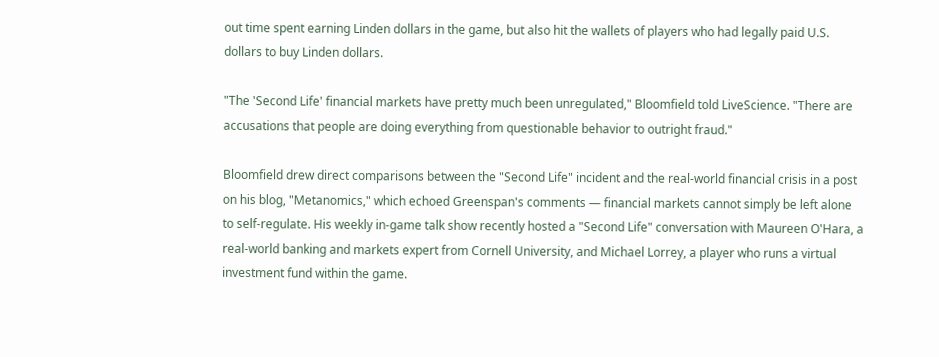out time spent earning Linden dollars in the game, but also hit the wallets of players who had legally paid U.S. dollars to buy Linden dollars.

"The 'Second Life' financial markets have pretty much been unregulated," Bloomfield told LiveScience. "There are accusations that people are doing everything from questionable behavior to outright fraud."

Bloomfield drew direct comparisons between the "Second Life" incident and the real-world financial crisis in a post on his blog, "Metanomics," which echoed Greenspan's comments — financial markets cannot simply be left alone to self-regulate. His weekly in-game talk show recently hosted a "Second Life" conversation with Maureen O'Hara, a real-world banking and markets expert from Cornell University, and Michael Lorrey, a player who runs a virtual investment fund within the game.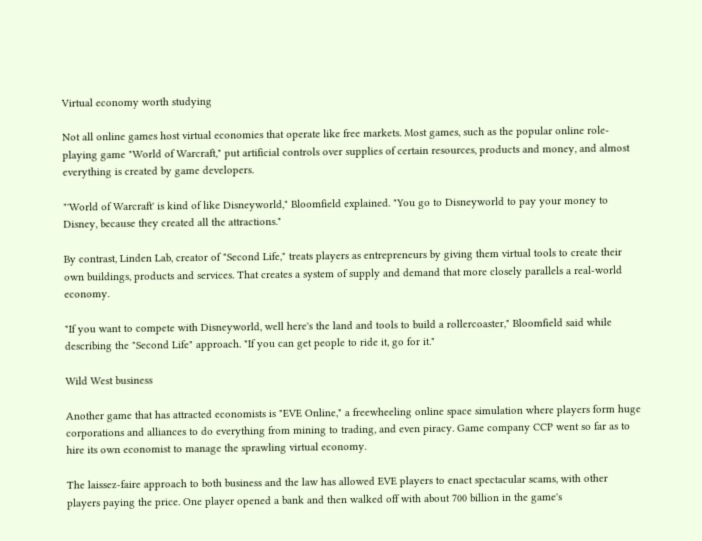Virtual economy worth studying

Not all online games host virtual economies that operate like free markets. Most games, such as the popular online role-playing game "World of Warcraft," put artificial controls over supplies of certain resources, products and money, and almost everything is created by game developers.

"'World of Warcraft' is kind of like Disneyworld," Bloomfield explained. "You go to Disneyworld to pay your money to Disney, because they created all the attractions."

By contrast, Linden Lab, creator of "Second Life," treats players as entrepreneurs by giving them virtual tools to create their own buildings, products and services. That creates a system of supply and demand that more closely parallels a real-world economy.

"If you want to compete with Disneyworld, well here's the land and tools to build a rollercoaster," Bloomfield said while describing the "Second Life" approach. "If you can get people to ride it, go for it."

Wild West business

Another game that has attracted economists is "EVE Online," a freewheeling online space simulation where players form huge corporations and alliances to do everything from mining to trading, and even piracy. Game company CCP went so far as to hire its own economist to manage the sprawling virtual economy.

The laissez-faire approach to both business and the law has allowed EVE players to enact spectacular scams, with other players paying the price. One player opened a bank and then walked off with about 700 billion in the game's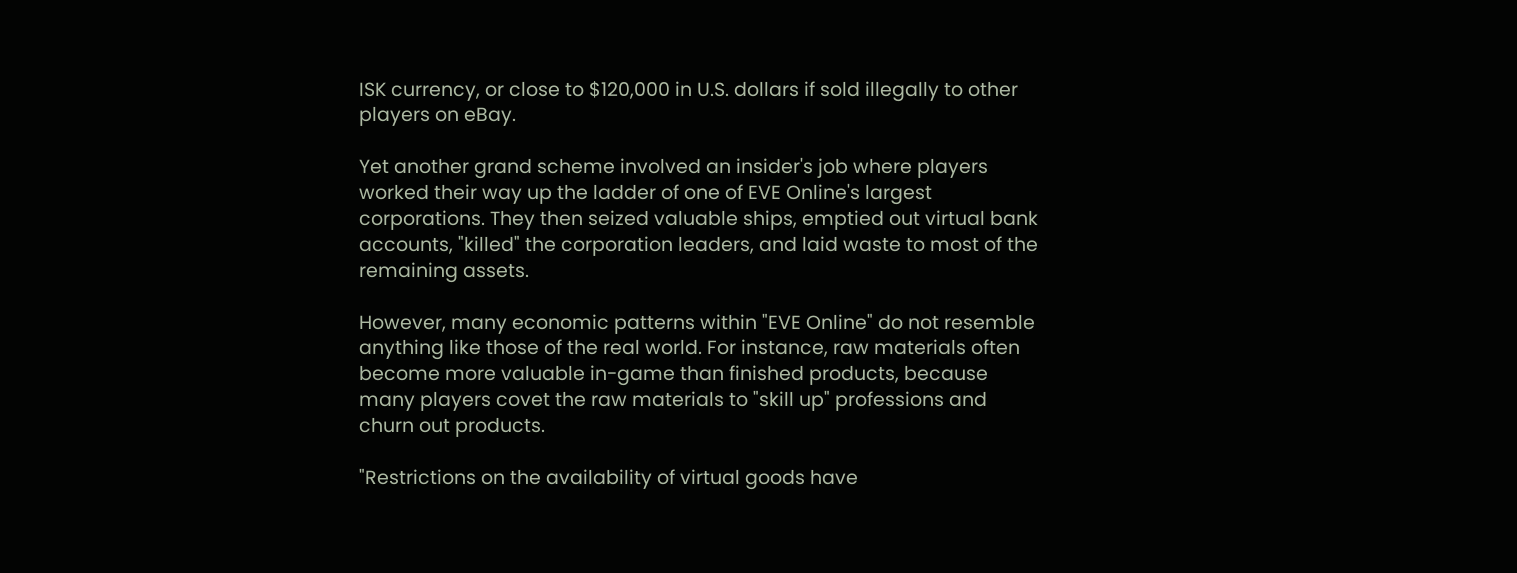ISK currency, or close to $120,000 in U.S. dollars if sold illegally to other players on eBay.

Yet another grand scheme involved an insider's job where players worked their way up the ladder of one of EVE Online's largest corporations. They then seized valuable ships, emptied out virtual bank accounts, "killed" the corporation leaders, and laid waste to most of the remaining assets.

However, many economic patterns within "EVE Online" do not resemble anything like those of the real world. For instance, raw materials often become more valuable in-game than finished products, because many players covet the raw materials to "skill up" professions and churn out products.

"Restrictions on the availability of virtual goods have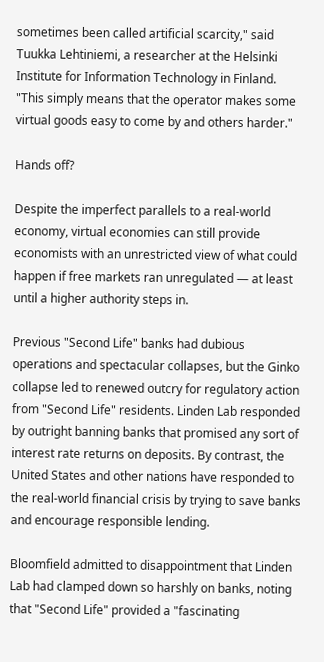sometimes been called artificial scarcity," said Tuukka Lehtiniemi, a researcher at the Helsinki Institute for Information Technology in Finland. "This simply means that the operator makes some virtual goods easy to come by and others harder."

Hands off?

Despite the imperfect parallels to a real-world economy, virtual economies can still provide economists with an unrestricted view of what could happen if free markets ran unregulated — at least until a higher authority steps in.

Previous "Second Life" banks had dubious operations and spectacular collapses, but the Ginko collapse led to renewed outcry for regulatory action from "Second Life" residents. Linden Lab responded by outright banning banks that promised any sort of interest rate returns on deposits. By contrast, the United States and other nations have responded to the real-world financial crisis by trying to save banks and encourage responsible lending.

Bloomfield admitted to disappointment that Linden Lab had clamped down so harshly on banks, noting that "Second Life" provided a "fascinating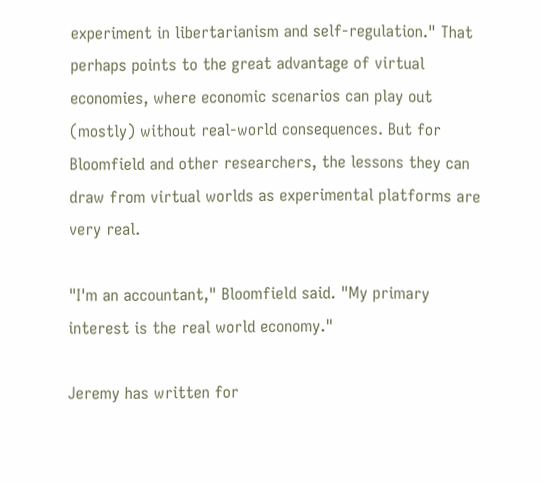experiment in libertarianism and self-regulation." That perhaps points to the great advantage of virtual economies, where economic scenarios can play out (mostly) without real-world consequences. But for Bloomfield and other researchers, the lessons they can draw from virtual worlds as experimental platforms are very real.

"I'm an accountant," Bloomfield said. "My primary interest is the real world economy."

Jeremy has written for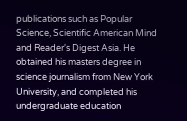publications such as Popular Science, Scientific American Mind and Reader's Digest Asia. He obtained his masters degree in science journalism from New York University, and completed his undergraduate education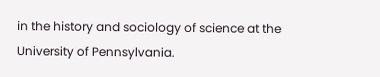in the history and sociology of science at the University of Pennsylvania.